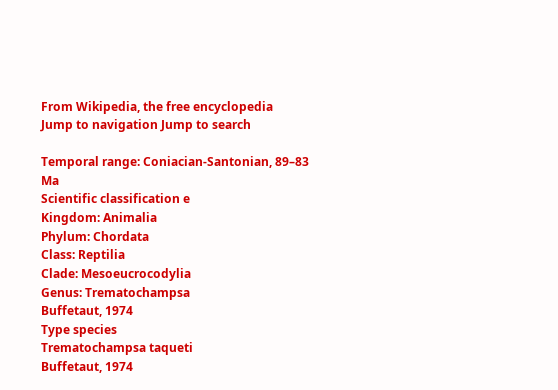From Wikipedia, the free encyclopedia
Jump to navigation Jump to search

Temporal range: Coniacian-Santonian, 89–83 Ma
Scientific classification e
Kingdom: Animalia
Phylum: Chordata
Class: Reptilia
Clade: Mesoeucrocodylia
Genus: Trematochampsa
Buffetaut, 1974
Type species
Trematochampsa taqueti
Buffetaut, 1974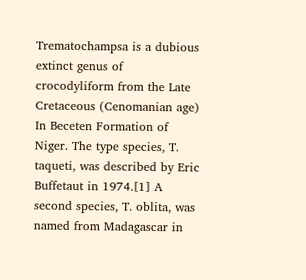Trematochampsa is a dubious extinct genus of crocodyliform from the Late Cretaceous (Cenomanian age) In Beceten Formation of Niger. The type species, T. taqueti, was described by Eric Buffetaut in 1974.[1] A second species, T. oblita, was named from Madagascar in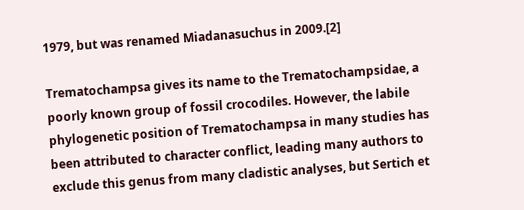1979, but was renamed Miadanasuchus in 2009.[2]

Trematochampsa gives its name to the Trematochampsidae, a poorly known group of fossil crocodiles. However, the labile phylogenetic position of Trematochampsa in many studies has been attributed to character conflict, leading many authors to exclude this genus from many cladistic analyses, but Sertich et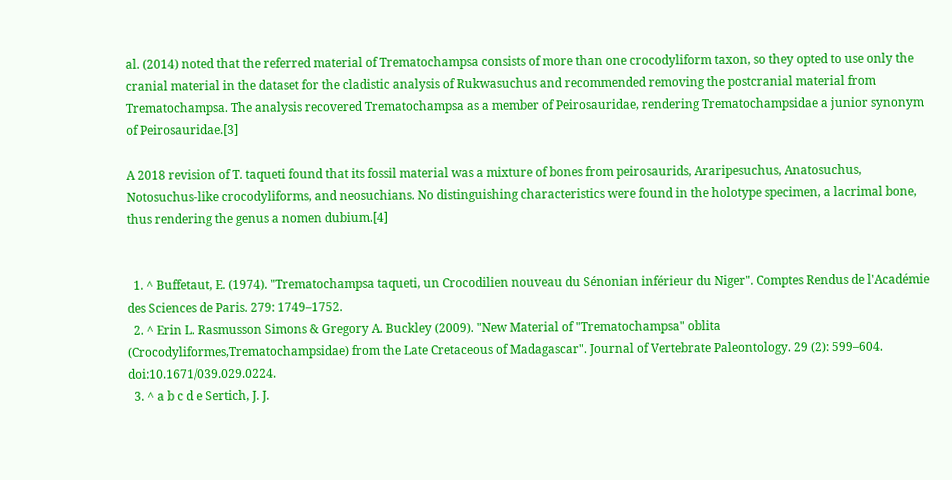al. (2014) noted that the referred material of Trematochampsa consists of more than one crocodyliform taxon, so they opted to use only the cranial material in the dataset for the cladistic analysis of Rukwasuchus and recommended removing the postcranial material from Trematochampsa. The analysis recovered Trematochampsa as a member of Peirosauridae, rendering Trematochampsidae a junior synonym of Peirosauridae.[3]

A 2018 revision of T. taqueti found that its fossil material was a mixture of bones from peirosaurids, Araripesuchus, Anatosuchus, Notosuchus-like crocodyliforms, and neosuchians. No distinguishing characteristics were found in the holotype specimen, a lacrimal bone, thus rendering the genus a nomen dubium.[4]


  1. ^ Buffetaut, E. (1974). "Trematochampsa taqueti, un Crocodilien nouveau du Sénonian inférieur du Niger". Comptes Rendus de l'Académie des Sciences de Paris. 279: 1749–1752.
  2. ^ Erin L. Rasmusson Simons & Gregory A. Buckley (2009). "New Material of "Trematochampsa" oblita (Crocodyliformes,Trematochampsidae) from the Late Cretaceous of Madagascar". Journal of Vertebrate Paleontology. 29 (2): 599–604. doi:10.1671/039.029.0224.
  3. ^ a b c d e Sertich, J. J.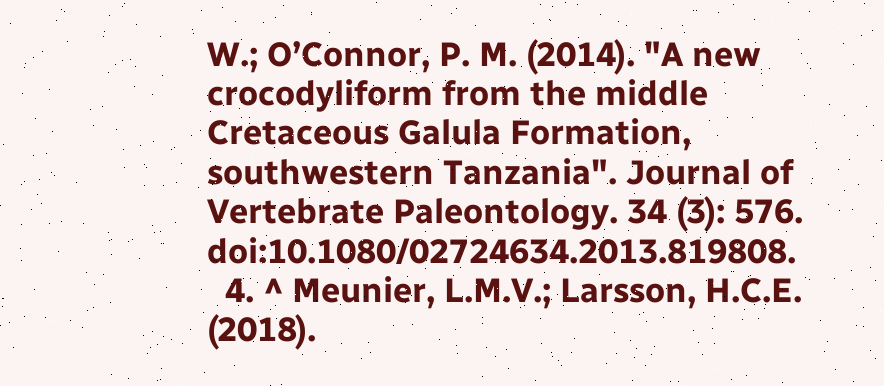W.; O’Connor, P. M. (2014). "A new crocodyliform from the middle Cretaceous Galula Formation, southwestern Tanzania". Journal of Vertebrate Paleontology. 34 (3): 576. doi:10.1080/02724634.2013.819808.
  4. ^ Meunier, L.M.V.; Larsson, H.C.E. (2018).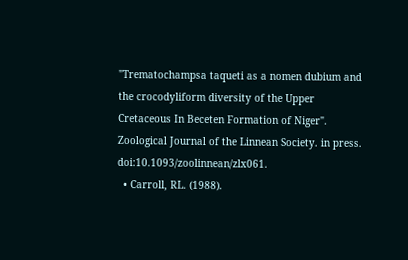"Trematochampsa taqueti as a nomen dubium and the crocodyliform diversity of the Upper Cretaceous In Beceten Formation of Niger". Zoological Journal of the Linnean Society. in press. doi:10.1093/zoolinnean/zlx061.
  • Carroll, RL. (1988).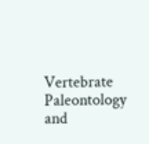Vertebrate Paleontology and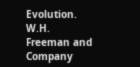Evolution. W.H. Freeman and Company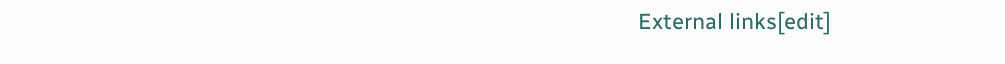External links[edit]